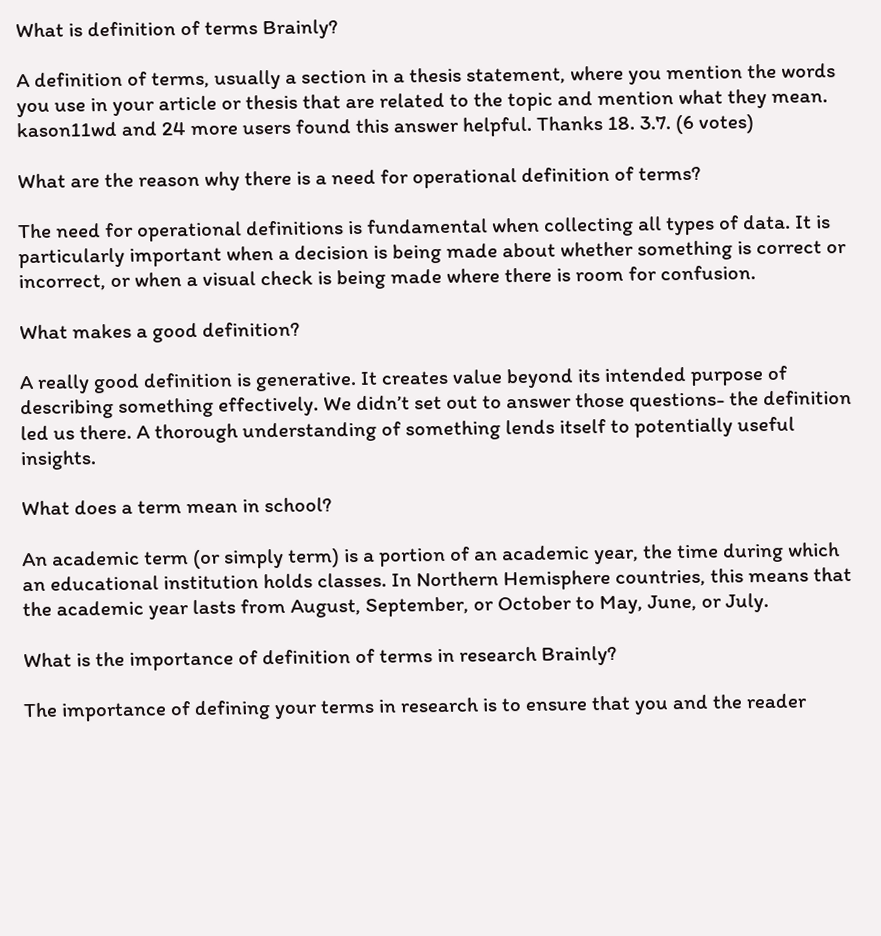What is definition of terms Brainly?

A definition of terms, usually a section in a thesis statement, where you mention the words you use in your article or thesis that are related to the topic and mention what they mean. kason11wd and 24 more users found this answer helpful. Thanks 18. 3.7. (6 votes)

What are the reason why there is a need for operational definition of terms?

The need for operational definitions is fundamental when collecting all types of data. It is particularly important when a decision is being made about whether something is correct or incorrect, or when a visual check is being made where there is room for confusion.

What makes a good definition?

A really good definition is generative. It creates value beyond its intended purpose of describing something effectively. We didn’t set out to answer those questions- the definition led us there. A thorough understanding of something lends itself to potentially useful insights.

What does a term mean in school?

An academic term (or simply term) is a portion of an academic year, the time during which an educational institution holds classes. In Northern Hemisphere countries, this means that the academic year lasts from August, September, or October to May, June, or July.

What is the importance of definition of terms in research Brainly?

The importance of defining your terms in research is to ensure that you and the reader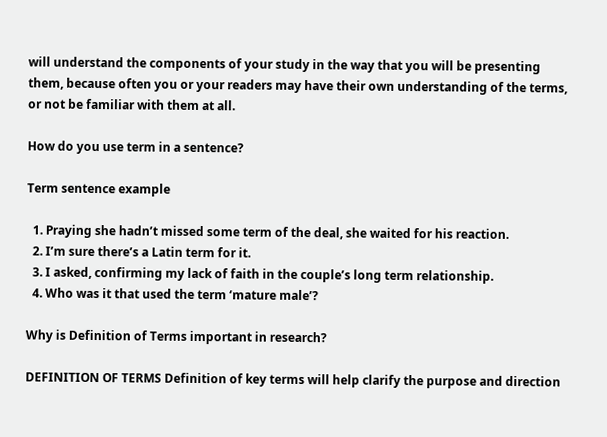will understand the components of your study in the way that you will be presenting them, because often you or your readers may have their own understanding of the terms, or not be familiar with them at all.

How do you use term in a sentence?

Term sentence example

  1. Praying she hadn’t missed some term of the deal, she waited for his reaction.
  2. I’m sure there’s a Latin term for it.
  3. I asked, confirming my lack of faith in the couple’s long term relationship.
  4. Who was it that used the term ‘mature male’?

Why is Definition of Terms important in research?

DEFINITION OF TERMS Definition of key terms will help clarify the purpose and direction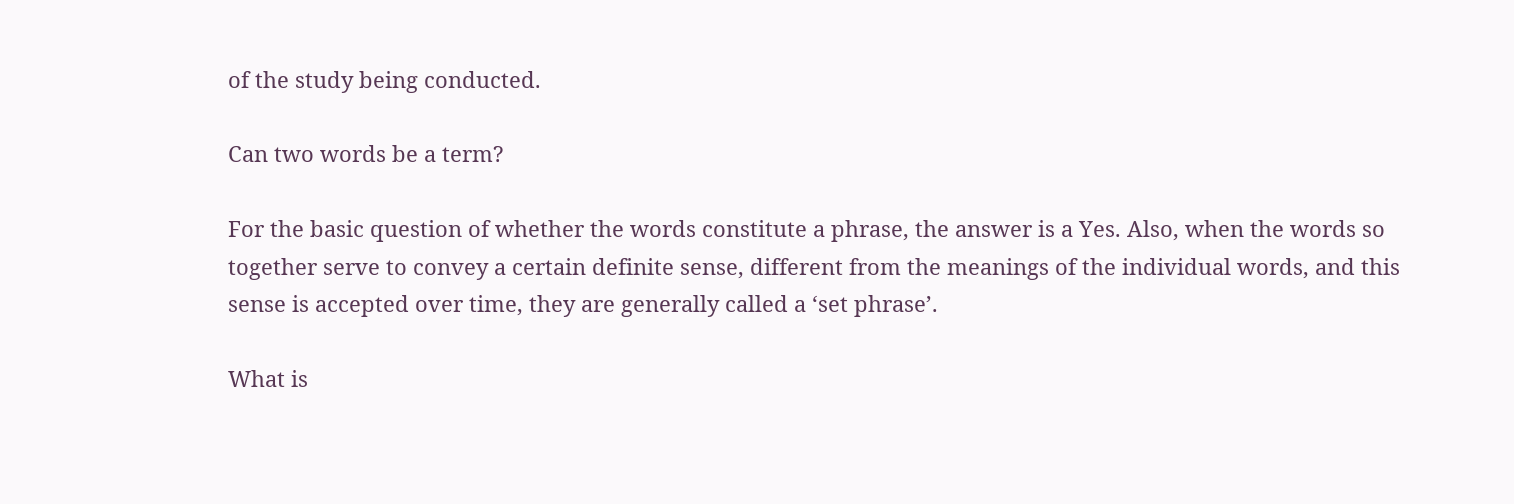of the study being conducted.

Can two words be a term?

For the basic question of whether the words constitute a phrase, the answer is a Yes. Also, when the words so together serve to convey a certain definite sense, different from the meanings of the individual words, and this sense is accepted over time, they are generally called a ‘set phrase’.

What is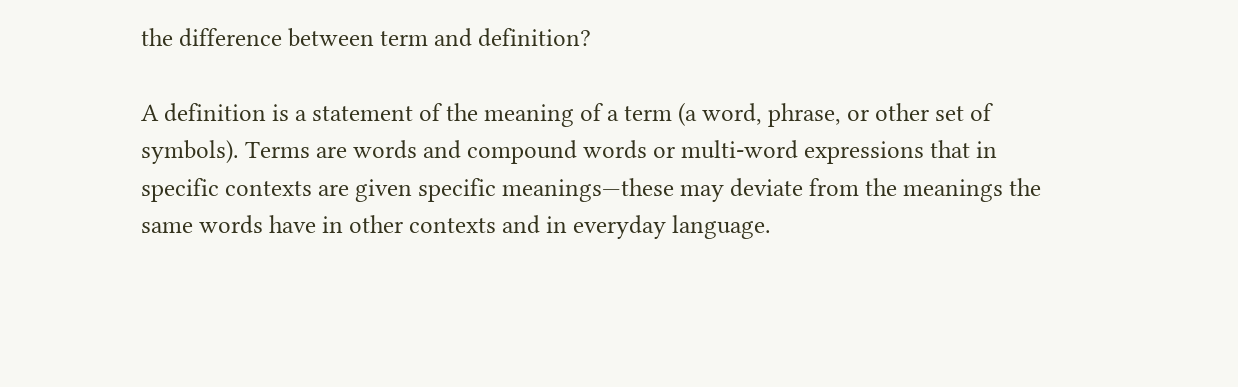the difference between term and definition?

A definition is a statement of the meaning of a term (a word, phrase, or other set of symbols). Terms are words and compound words or multi-word expressions that in specific contexts are given specific meanings—these may deviate from the meanings the same words have in other contexts and in everyday language.